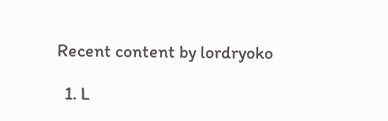Recent content by lordryoko

  1. L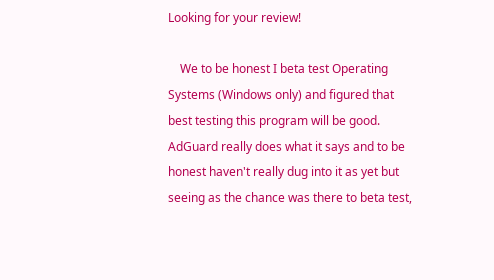Looking for your review!

    We to be honest I beta test Operating Systems (Windows only) and figured that best testing this program will be good. AdGuard really does what it says and to be honest haven't really dug into it as yet but seeing as the chance was there to beta test,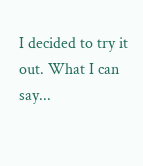I decided to try it out. What I can say...